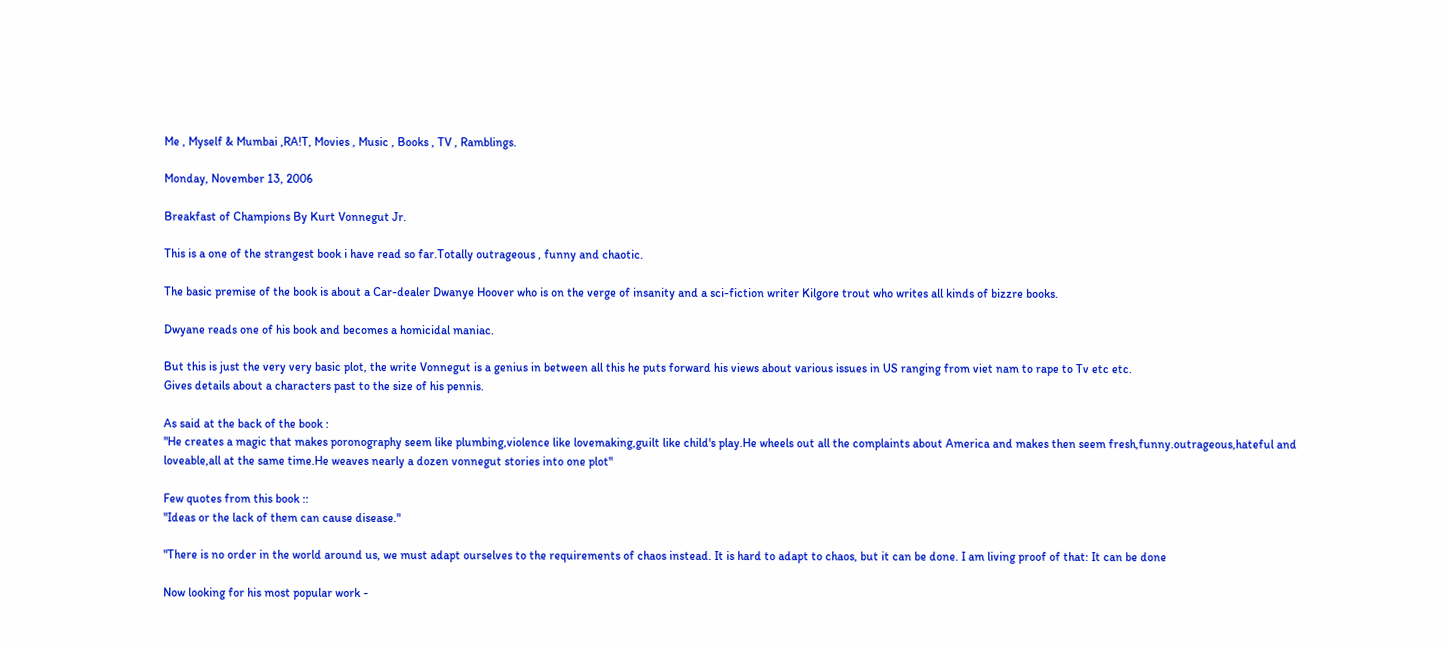Me , Myself & Mumbai ,RA!T, Movies , Music , Books , TV , Ramblings.

Monday, November 13, 2006

Breakfast of Champions By Kurt Vonnegut Jr.

This is a one of the strangest book i have read so far.Totally outrageous , funny and chaotic.

The basic premise of the book is about a Car-dealer Dwanye Hoover who is on the verge of insanity and a sci-fiction writer Kilgore trout who writes all kinds of bizzre books.

Dwyane reads one of his book and becomes a homicidal maniac.

But this is just the very very basic plot, the write Vonnegut is a genius in between all this he puts forward his views about various issues in US ranging from viet nam to rape to Tv etc etc.
Gives details about a characters past to the size of his pennis.

As said at the back of the book :
"He creates a magic that makes poronography seem like plumbing,violence like lovemaking,guilt like child's play.He wheels out all the complaints about America and makes then seem fresh,funny.outrageous,hateful and loveable,all at the same time.He weaves nearly a dozen vonnegut stories into one plot"

Few quotes from this book ::
"Ideas or the lack of them can cause disease."

"There is no order in the world around us, we must adapt ourselves to the requirements of chaos instead. It is hard to adapt to chaos, but it can be done. I am living proof of that: It can be done

Now looking for his most popular work -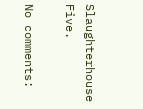Slaughterhouse Five.

No comments: